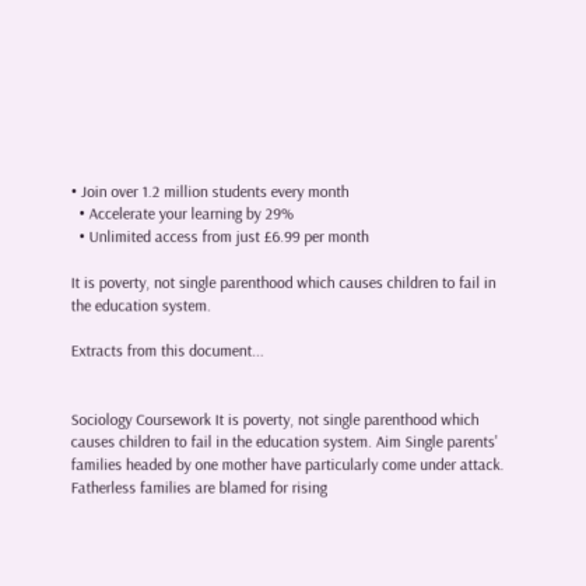• Join over 1.2 million students every month
  • Accelerate your learning by 29%
  • Unlimited access from just £6.99 per month

It is poverty, not single parenthood which causes children to fail in the education system.

Extracts from this document...


Sociology Coursework It is poverty, not single parenthood which causes children to fail in the education system. Aim Single parents' families headed by one mother have particularly come under attack. Fatherless families are blamed for rising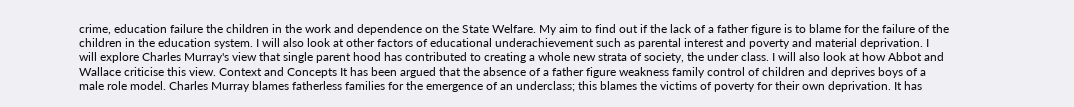crime, education failure the children in the work and dependence on the State Welfare. My aim to find out if the lack of a father figure is to blame for the failure of the children in the education system. I will also look at other factors of educational underachievement such as parental interest and poverty and material deprivation. I will explore Charles Murray's view that single parent hood has contributed to creating a whole new strata of society, the under class. I will also look at how Abbot and Wallace criticise this view. Context and Concepts It has been argued that the absence of a father figure weakness family control of children and deprives boys of a male role model. Charles Murray blames fatherless families for the emergence of an underclass; this blames the victims of poverty for their own deprivation. It has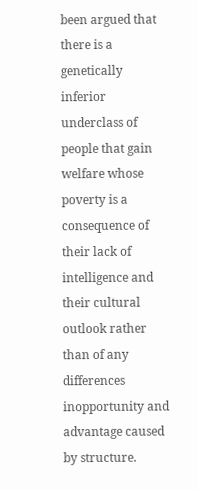been argued that there is a genetically inferior underclass of people that gain welfare whose poverty is a consequence of their lack of intelligence and their cultural outlook rather than of any differences inopportunity and advantage caused by structure.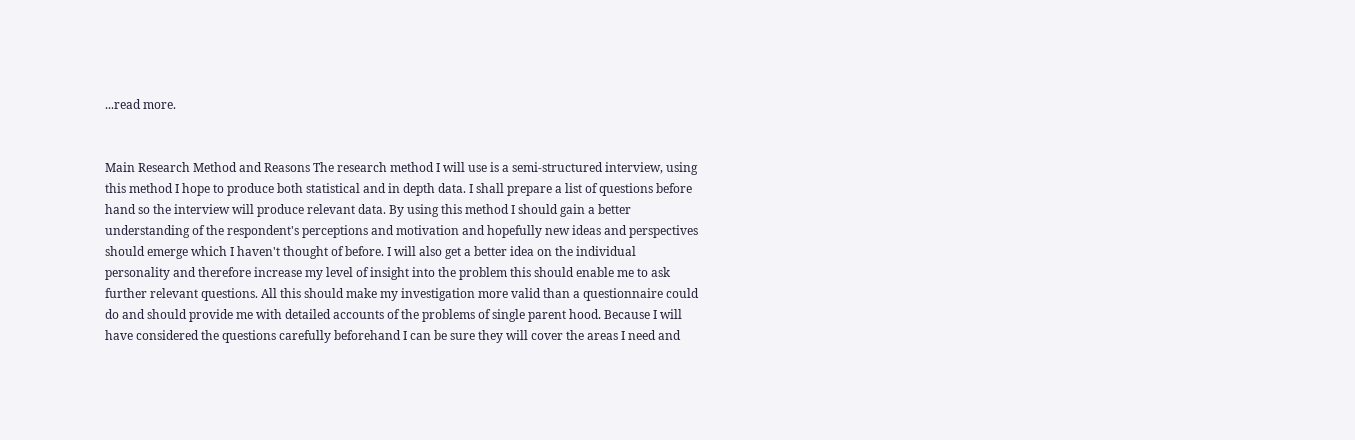...read more.


Main Research Method and Reasons The research method I will use is a semi-structured interview, using this method I hope to produce both statistical and in depth data. I shall prepare a list of questions before hand so the interview will produce relevant data. By using this method I should gain a better understanding of the respondent's perceptions and motivation and hopefully new ideas and perspectives should emerge which I haven't thought of before. I will also get a better idea on the individual personality and therefore increase my level of insight into the problem this should enable me to ask further relevant questions. All this should make my investigation more valid than a questionnaire could do and should provide me with detailed accounts of the problems of single parent hood. Because I will have considered the questions carefully beforehand I can be sure they will cover the areas I need and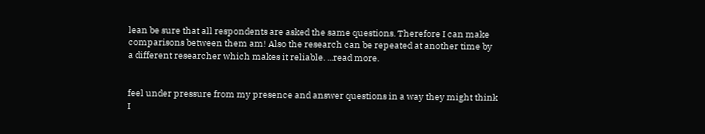lean be sure that all respondents are asked the same questions. Therefore I can make comparisons between them am! Also the research can be repeated at another time by a different researcher which makes it reliable. ...read more.


feel under pressure from my presence and answer questions in a way they might think I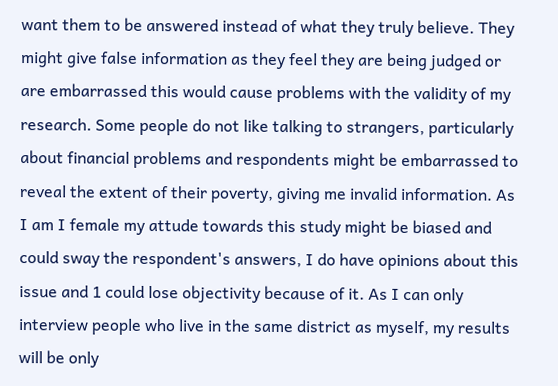want them to be answered instead of what they truly believe. They might give false information as they feel they are being judged or are embarrassed this would cause problems with the validity of my research. Some people do not like talking to strangers, particularly about financial problems and respondents might be embarrassed to reveal the extent of their poverty, giving me invalid information. As I am I female my attude towards this study might be biased and could sway the respondent's answers, I do have opinions about this issue and 1 could lose objectivity because of it. As I can only interview people who live in the same district as myself, my results will be only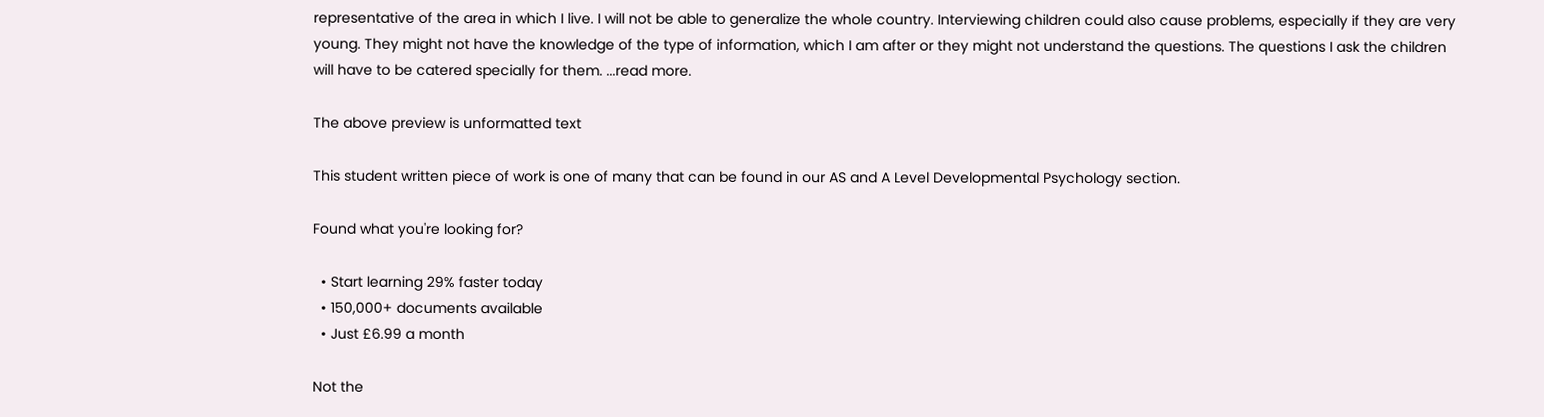representative of the area in which I live. I will not be able to generalize the whole country. Interviewing children could also cause problems, especially if they are very young. They might not have the knowledge of the type of information, which I am after or they might not understand the questions. The questions I ask the children will have to be catered specially for them. ...read more.

The above preview is unformatted text

This student written piece of work is one of many that can be found in our AS and A Level Developmental Psychology section.

Found what you're looking for?

  • Start learning 29% faster today
  • 150,000+ documents available
  • Just £6.99 a month

Not the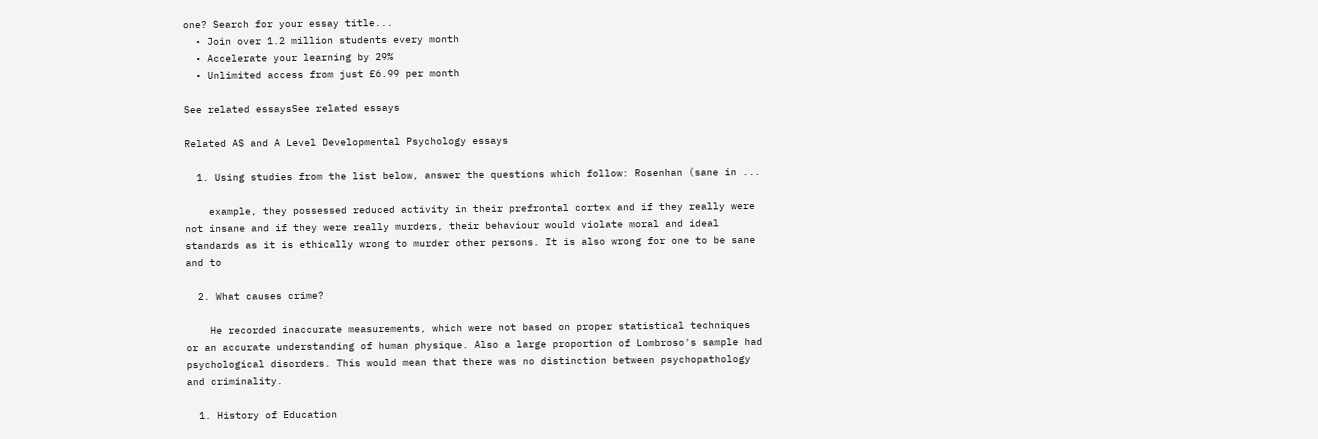one? Search for your essay title...
  • Join over 1.2 million students every month
  • Accelerate your learning by 29%
  • Unlimited access from just £6.99 per month

See related essaysSee related essays

Related AS and A Level Developmental Psychology essays

  1. Using studies from the list below, answer the questions which follow: Rosenhan (sane in ...

    example, they possessed reduced activity in their prefrontal cortex and if they really were not insane and if they were really murders, their behaviour would violate moral and ideal standards as it is ethically wrong to murder other persons. It is also wrong for one to be sane and to

  2. What causes crime?

    He recorded inaccurate measurements, which were not based on proper statistical techniques or an accurate understanding of human physique. Also a large proportion of Lombroso's sample had psychological disorders. This would mean that there was no distinction between psychopathology and criminality.

  1. History of Education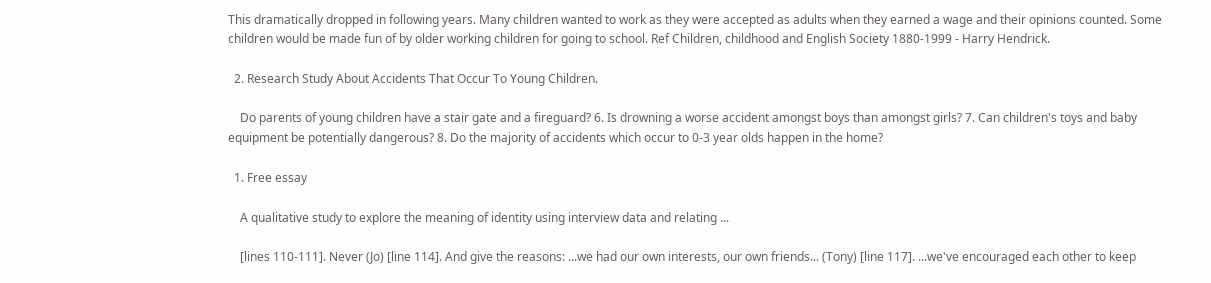This dramatically dropped in following years. Many children wanted to work as they were accepted as adults when they earned a wage and their opinions counted. Some children would be made fun of by older working children for going to school. Ref Children, childhood and English Society 1880-1999 - Harry Hendrick.

  2. Research Study About Accidents That Occur To Young Children.

    Do parents of young children have a stair gate and a fireguard? 6. Is drowning a worse accident amongst boys than amongst girls? 7. Can children's toys and baby equipment be potentially dangerous? 8. Do the majority of accidents which occur to 0-3 year olds happen in the home?

  1. Free essay

    A qualitative study to explore the meaning of identity using interview data and relating ...

    [lines 110-111]. Never (Jo) [line 114]. And give the reasons: ...we had our own interests, our own friends... (Tony) [line 117]. ...we've encouraged each other to keep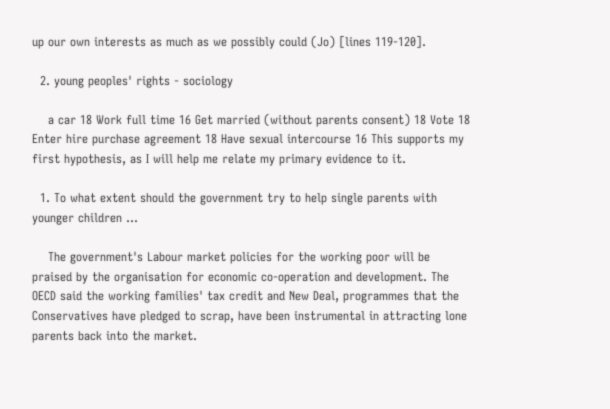up our own interests as much as we possibly could (Jo) [lines 119-120].

  2. young peoples' rights - sociology

    a car 18 Work full time 16 Get married (without parents consent) 18 Vote 18 Enter hire purchase agreement 18 Have sexual intercourse 16 This supports my first hypothesis, as I will help me relate my primary evidence to it.

  1. To what extent should the government try to help single parents with younger children ...

    The government's Labour market policies for the working poor will be praised by the organisation for economic co-operation and development. The OECD said the working families' tax credit and New Deal, programmes that the Conservatives have pledged to scrap, have been instrumental in attracting lone parents back into the market.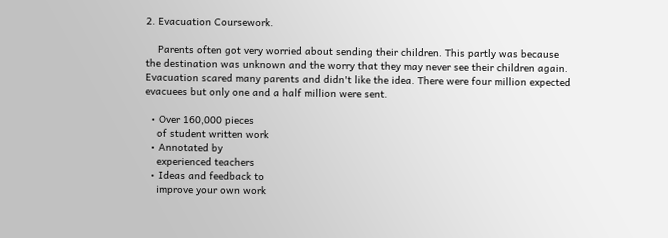2. Evacuation Coursework.

    Parents often got very worried about sending their children. This partly was because the destination was unknown and the worry that they may never see their children again. Evacuation scared many parents and didn't like the idea. There were four million expected evacuees but only one and a half million were sent.

  • Over 160,000 pieces
    of student written work
  • Annotated by
    experienced teachers
  • Ideas and feedback to
    improve your own work